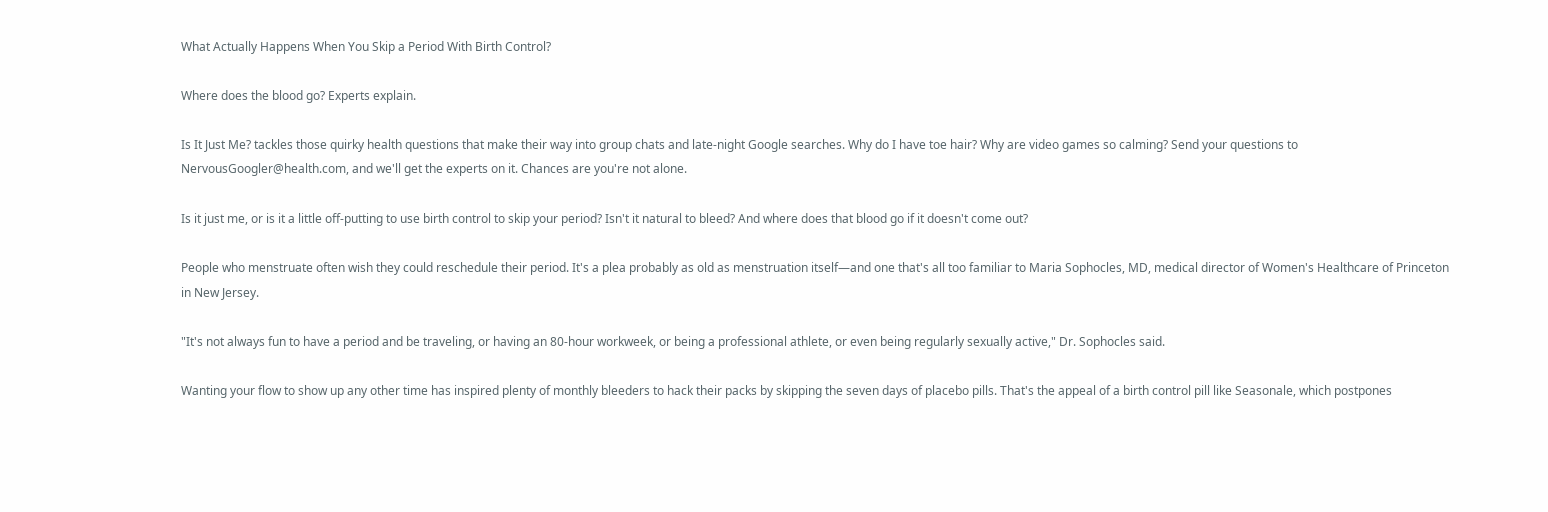What Actually Happens When You Skip a Period With Birth Control?

Where does the blood go? Experts explain.

Is It Just Me? tackles those quirky health questions that make their way into group chats and late-night Google searches. Why do I have toe hair? Why are video games so calming? Send your questions to NervousGoogler@health.com, and we'll get the experts on it. Chances are you're not alone.

Is it just me, or is it a little off-putting to use birth control to skip your period? Isn't it natural to bleed? And where does that blood go if it doesn't come out?

People who menstruate often wish they could reschedule their period. It's a plea probably as old as menstruation itself—and one that's all too familiar to Maria Sophocles, MD, medical director of Women's Healthcare of Princeton in New Jersey.

"It's not always fun to have a period and be traveling, or having an 80-hour workweek, or being a professional athlete, or even being regularly sexually active," Dr. Sophocles said.

Wanting your flow to show up any other time has inspired plenty of monthly bleeders to hack their packs by skipping the seven days of placebo pills. That's the appeal of a birth control pill like Seasonale, which postpones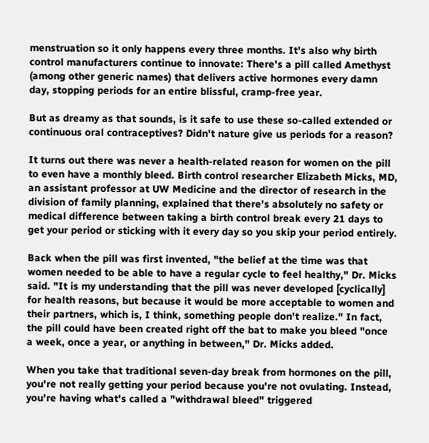menstruation so it only happens every three months. It's also why birth control manufacturers continue to innovate: There's a pill called Amethyst (among other generic names) that delivers active hormones every damn day, stopping periods for an entire blissful, cramp-free year.

But as dreamy as that sounds, is it safe to use these so-called extended or continuous oral contraceptives? Didn't nature give us periods for a reason?

It turns out there was never a health-related reason for women on the pill to even have a monthly bleed. Birth control researcher Elizabeth Micks, MD, an assistant professor at UW Medicine and the director of research in the division of family planning, explained that there's absolutely no safety or medical difference between taking a birth control break every 21 days to get your period or sticking with it every day so you skip your period entirely.

Back when the pill was first invented, "the belief at the time was that women needed to be able to have a regular cycle to feel healthy," Dr. Micks said. "It is my understanding that the pill was never developed [cyclically] for health reasons, but because it would be more acceptable to women and their partners, which is, I think, something people don't realize." In fact, the pill could have been created right off the bat to make you bleed "once a week, once a year, or anything in between," Dr. Micks added.

When you take that traditional seven-day break from hormones on the pill, you're not really getting your period because you're not ovulating. Instead, you're having what's called a "withdrawal bleed" triggered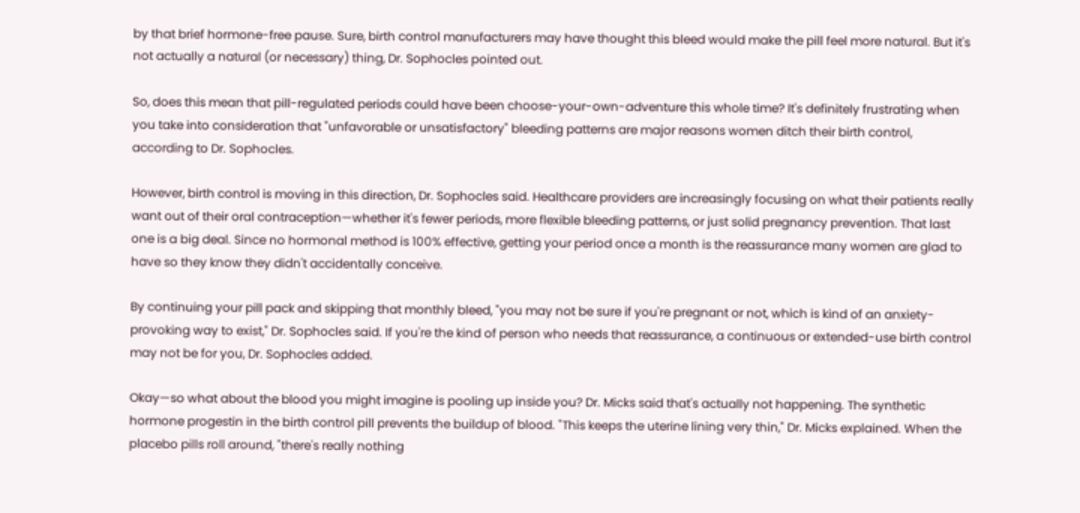by that brief hormone-free pause. Sure, birth control manufacturers may have thought this bleed would make the pill feel more natural. But it's not actually a natural (or necessary) thing, Dr. Sophocles pointed out.

So, does this mean that pill-regulated periods could have been choose-your-own-adventure this whole time? It's definitely frustrating when you take into consideration that "unfavorable or unsatisfactory" bleeding patterns are major reasons women ditch their birth control, according to Dr. Sophocles.

However, birth control is moving in this direction, Dr. Sophocles said. Healthcare providers are increasingly focusing on what their patients really want out of their oral contraception—whether it's fewer periods, more flexible bleeding patterns, or just solid pregnancy prevention. That last one is a big deal. Since no hormonal method is 100% effective, getting your period once a month is the reassurance many women are glad to have so they know they didn't accidentally conceive.

By continuing your pill pack and skipping that monthly bleed, "you may not be sure if you're pregnant or not, which is kind of an anxiety-provoking way to exist," Dr. Sophocles said. If you're the kind of person who needs that reassurance, a continuous or extended-use birth control may not be for you, Dr. Sophocles added.

Okay—so what about the blood you might imagine is pooling up inside you? Dr. Micks said that's actually not happening. The synthetic hormone progestin in the birth control pill prevents the buildup of blood. "This keeps the uterine lining very thin," Dr. Micks explained. When the placebo pills roll around, "there's really nothing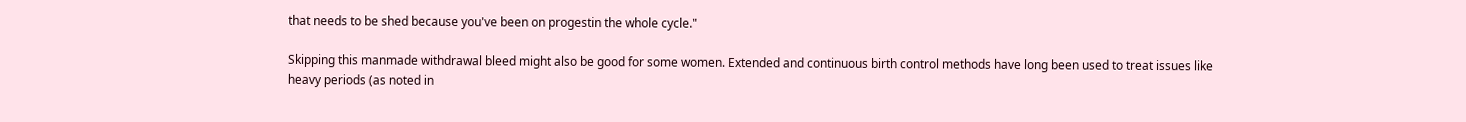that needs to be shed because you've been on progestin the whole cycle."

Skipping this manmade withdrawal bleed might also be good for some women. Extended and continuous birth control methods have long been used to treat issues like heavy periods (as noted in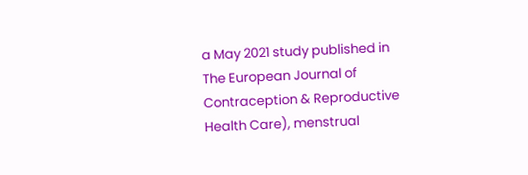a May 2021 study published in The European Journal of Contraception & Reproductive Health Care), menstrual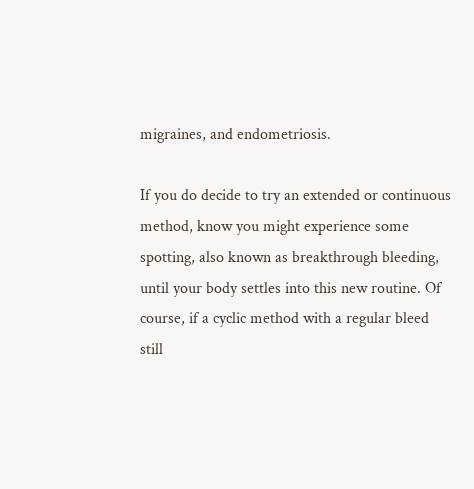migraines, and endometriosis.

If you do decide to try an extended or continuous method, know you might experience some spotting, also known as breakthrough bleeding, until your body settles into this new routine. Of course, if a cyclic method with a regular bleed still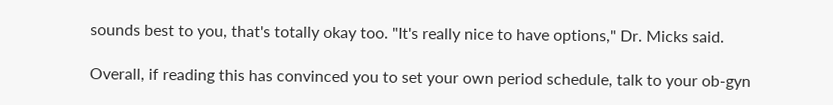sounds best to you, that's totally okay too. "It's really nice to have options," Dr. Micks said.

Overall, if reading this has convinced you to set your own period schedule, talk to your ob-gyn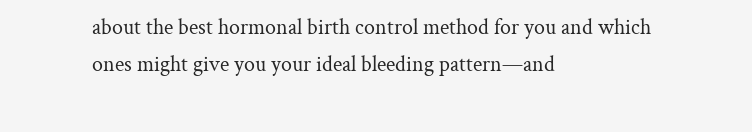about the best hormonal birth control method for you and which ones might give you your ideal bleeding pattern—and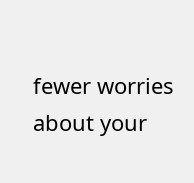fewer worries about your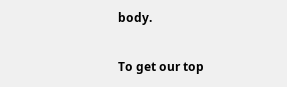body.

To get our top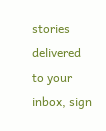stories delivered to your inbox, sign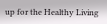up for the Healthy Living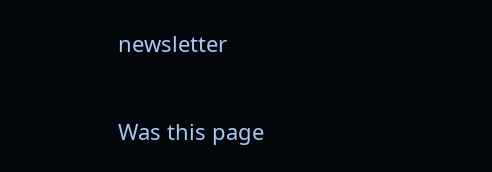newsletter

Was this page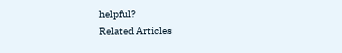helpful?
Related Articles